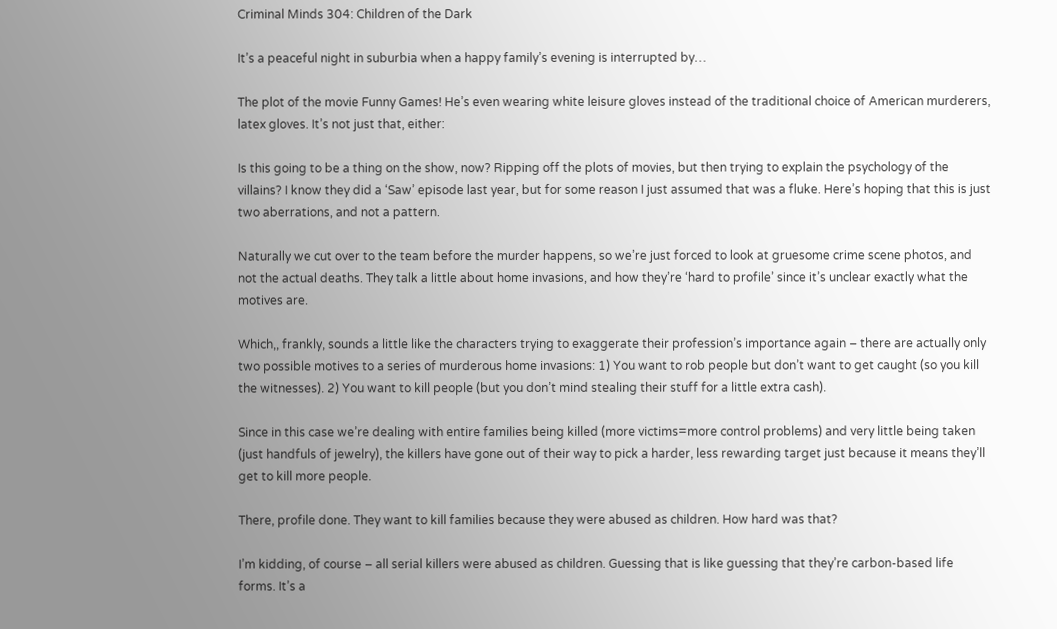Criminal Minds 304: Children of the Dark

It’s a peaceful night in suburbia when a happy family’s evening is interrupted by…

The plot of the movie Funny Games! He’s even wearing white leisure gloves instead of the traditional choice of American murderers, latex gloves. It’s not just that, either:

Is this going to be a thing on the show, now? Ripping off the plots of movies, but then trying to explain the psychology of the villains? I know they did a ‘Saw’ episode last year, but for some reason I just assumed that was a fluke. Here’s hoping that this is just two aberrations, and not a pattern.

Naturally we cut over to the team before the murder happens, so we’re just forced to look at gruesome crime scene photos, and not the actual deaths. They talk a little about home invasions, and how they’re ‘hard to profile’ since it’s unclear exactly what the motives are.

Which,, frankly, sounds a little like the characters trying to exaggerate their profession’s importance again – there are actually only two possible motives to a series of murderous home invasions: 1) You want to rob people but don’t want to get caught (so you kill the witnesses). 2) You want to kill people (but you don’t mind stealing their stuff for a little extra cash).

Since in this case we’re dealing with entire families being killed (more victims=more control problems) and very little being taken (just handfuls of jewelry), the killers have gone out of their way to pick a harder, less rewarding target just because it means they’ll get to kill more people.

There, profile done. They want to kill families because they were abused as children. How hard was that?

I’m kidding, of course – all serial killers were abused as children. Guessing that is like guessing that they’re carbon-based life forms. It’s a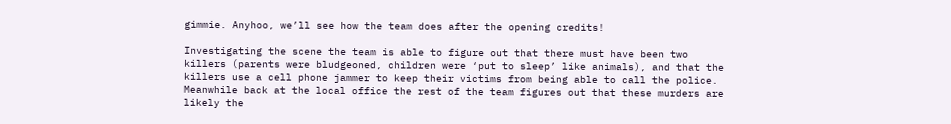gimmie. Anyhoo, we’ll see how the team does after the opening credits!

Investigating the scene the team is able to figure out that there must have been two killers (parents were bludgeoned, children were ‘put to sleep’ like animals), and that the killers use a cell phone jammer to keep their victims from being able to call the police. Meanwhile back at the local office the rest of the team figures out that these murders are likely the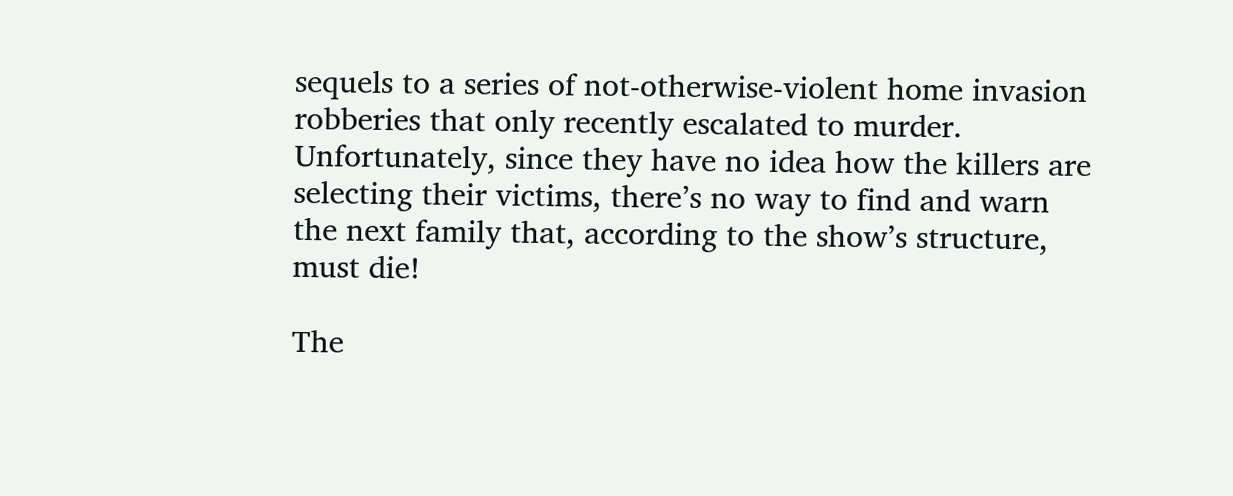sequels to a series of not-otherwise-violent home invasion robberies that only recently escalated to murder. Unfortunately, since they have no idea how the killers are selecting their victims, there’s no way to find and warn the next family that, according to the show’s structure, must die!

The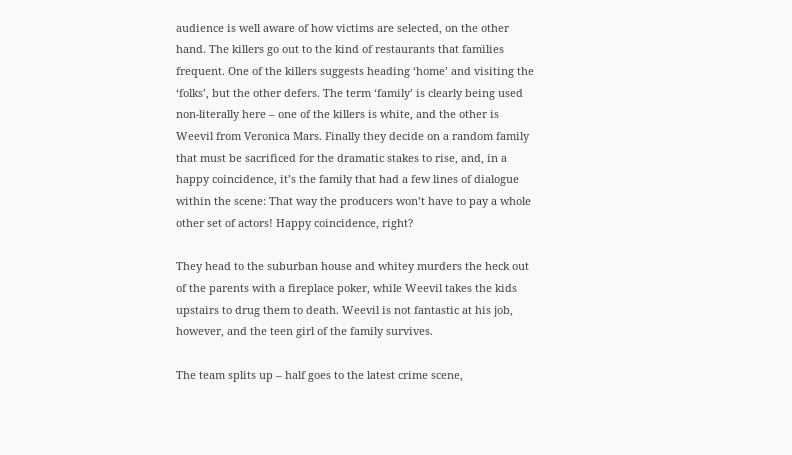audience is well aware of how victims are selected, on the other hand. The killers go out to the kind of restaurants that families frequent. One of the killers suggests heading ‘home’ and visiting the ‘folks’, but the other defers. The term ‘family’ is clearly being used non-literally here – one of the killers is white, and the other is Weevil from Veronica Mars. Finally they decide on a random family that must be sacrificed for the dramatic stakes to rise, and, in a happy coincidence, it’s the family that had a few lines of dialogue within the scene: That way the producers won’t have to pay a whole other set of actors! Happy coincidence, right?

They head to the suburban house and whitey murders the heck out of the parents with a fireplace poker, while Weevil takes the kids upstairs to drug them to death. Weevil is not fantastic at his job, however, and the teen girl of the family survives.

The team splits up – half goes to the latest crime scene,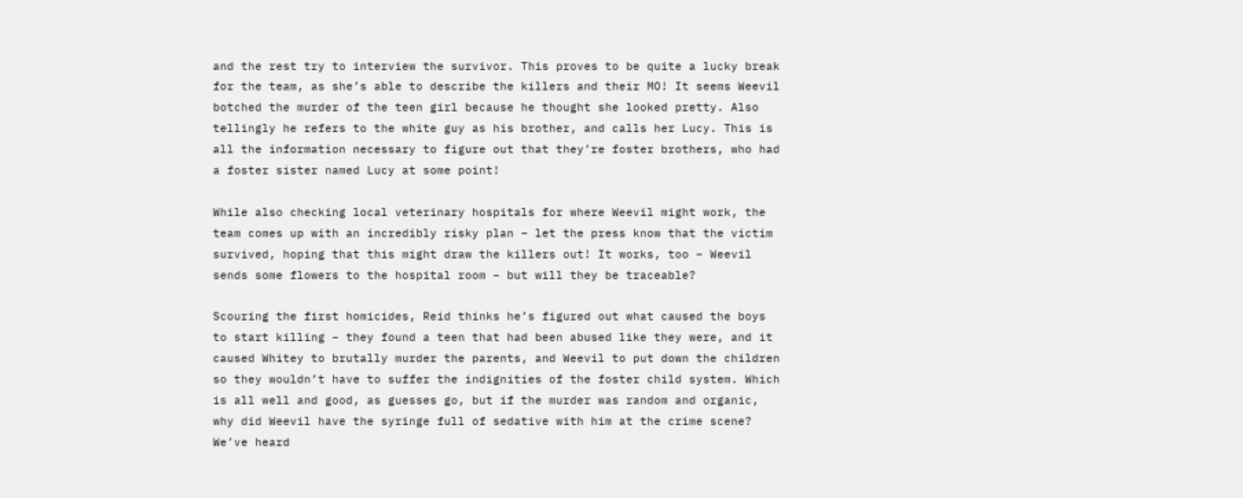and the rest try to interview the survivor. This proves to be quite a lucky break for the team, as she’s able to describe the killers and their MO! It seems Weevil botched the murder of the teen girl because he thought she looked pretty. Also tellingly he refers to the white guy as his brother, and calls her Lucy. This is all the information necessary to figure out that they’re foster brothers, who had a foster sister named Lucy at some point!

While also checking local veterinary hospitals for where Weevil might work, the team comes up with an incredibly risky plan – let the press know that the victim survived, hoping that this might draw the killers out! It works, too – Weevil sends some flowers to the hospital room – but will they be traceable?

Scouring the first homicides, Reid thinks he’s figured out what caused the boys to start killing – they found a teen that had been abused like they were, and it caused Whitey to brutally murder the parents, and Weevil to put down the children so they wouldn’t have to suffer the indignities of the foster child system. Which is all well and good, as guesses go, but if the murder was random and organic, why did Weevil have the syringe full of sedative with him at the crime scene? We’ve heard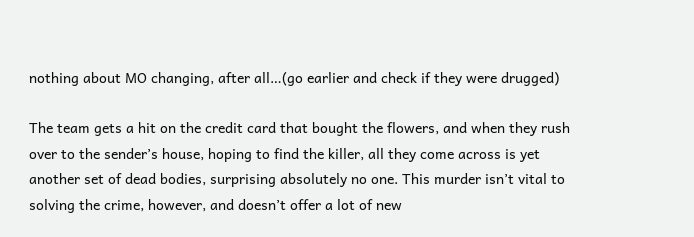nothing about MO changing, after all…(go earlier and check if they were drugged)

The team gets a hit on the credit card that bought the flowers, and when they rush over to the sender’s house, hoping to find the killer, all they come across is yet another set of dead bodies, surprising absolutely no one. This murder isn’t vital to solving the crime, however, and doesn’t offer a lot of new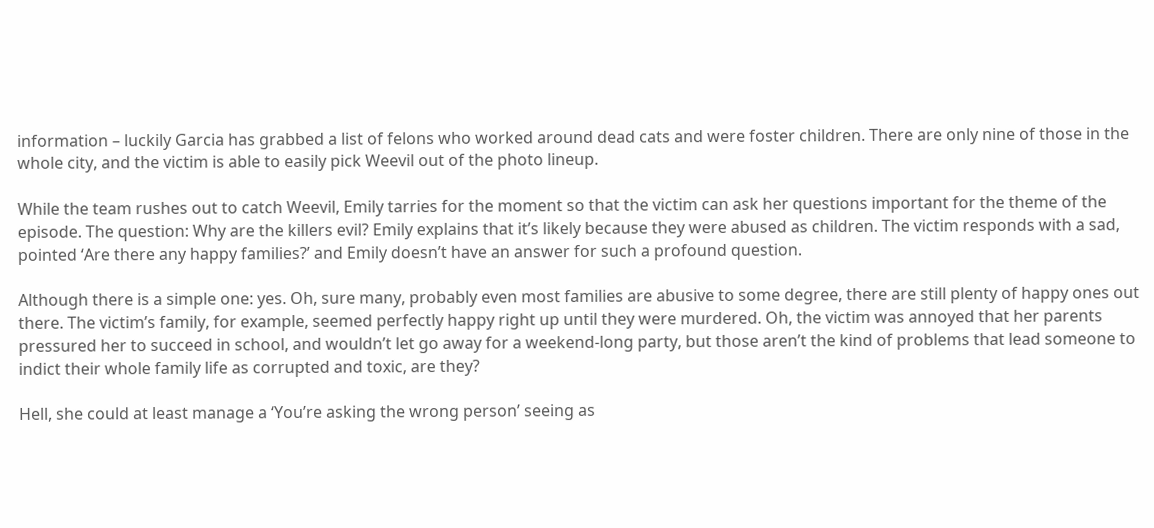information – luckily Garcia has grabbed a list of felons who worked around dead cats and were foster children. There are only nine of those in the whole city, and the victim is able to easily pick Weevil out of the photo lineup.

While the team rushes out to catch Weevil, Emily tarries for the moment so that the victim can ask her questions important for the theme of the episode. The question: Why are the killers evil? Emily explains that it’s likely because they were abused as children. The victim responds with a sad, pointed ‘Are there any happy families?’ and Emily doesn’t have an answer for such a profound question.

Although there is a simple one: yes. Oh, sure many, probably even most families are abusive to some degree, there are still plenty of happy ones out there. The victim’s family, for example, seemed perfectly happy right up until they were murdered. Oh, the victim was annoyed that her parents pressured her to succeed in school, and wouldn’t let go away for a weekend-long party, but those aren’t the kind of problems that lead someone to indict their whole family life as corrupted and toxic, are they?

Hell, she could at least manage a ‘You’re asking the wrong person’ seeing as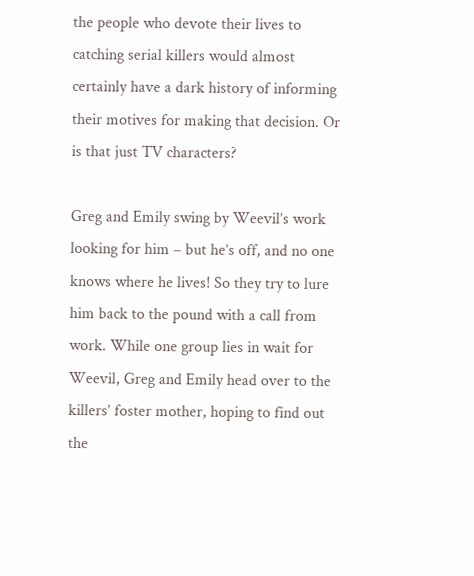the people who devote their lives to catching serial killers would almost certainly have a dark history of informing their motives for making that decision. Or is that just TV characters?

Greg and Emily swing by Weevil’s work looking for him – but he’s off, and no one knows where he lives! So they try to lure him back to the pound with a call from work. While one group lies in wait for Weevil, Greg and Emily head over to the killers’ foster mother, hoping to find out the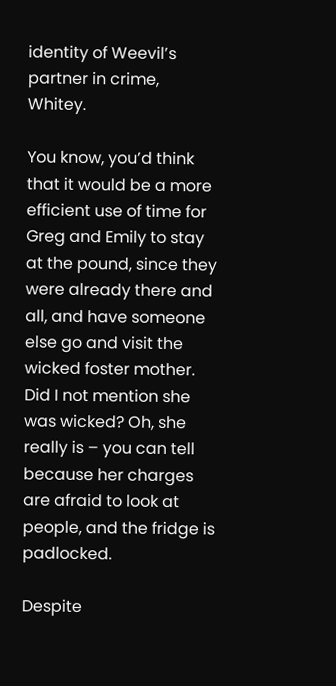identity of Weevil’s partner in crime, Whitey.

You know, you’d think that it would be a more efficient use of time for Greg and Emily to stay at the pound, since they were already there and all, and have someone else go and visit the wicked foster mother. Did I not mention she was wicked? Oh, she really is – you can tell because her charges are afraid to look at people, and the fridge is padlocked.

Despite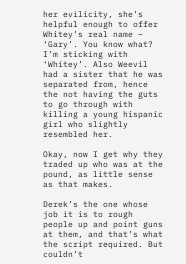her evilicity, she’s helpful enough to offer Whitey’s real name – ‘Gary’. You know what? I’m sticking with ‘Whitey’. Also Weevil had a sister that he was separated from, hence the not having the guts to go through with killing a young hispanic girl who slightly resembled her.

Okay, now I get why they traded up who was at the pound, as little sense as that makes.

Derek’s the one whose job it is to rough people up and point guns at them, and that’s what the script required. But couldn’t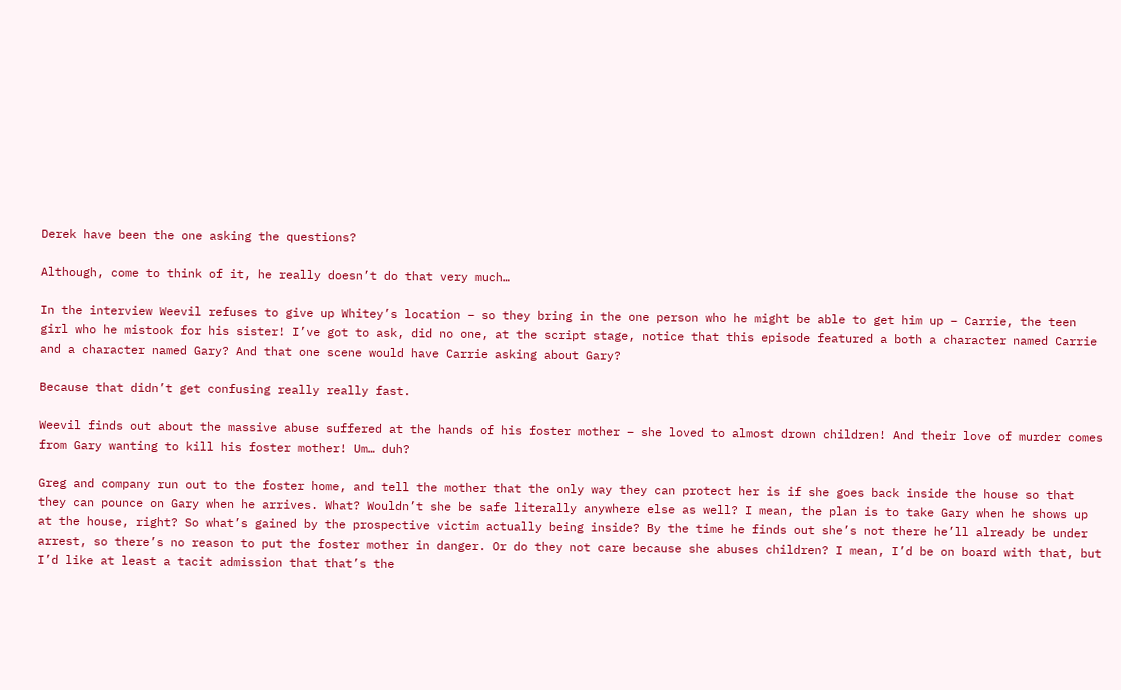Derek have been the one asking the questions?

Although, come to think of it, he really doesn’t do that very much…

In the interview Weevil refuses to give up Whitey’s location – so they bring in the one person who he might be able to get him up – Carrie, the teen girl who he mistook for his sister! I’ve got to ask, did no one, at the script stage, notice that this episode featured a both a character named Carrie and a character named Gary? And that one scene would have Carrie asking about Gary?

Because that didn’t get confusing really really fast.

Weevil finds out about the massive abuse suffered at the hands of his foster mother – she loved to almost drown children! And their love of murder comes from Gary wanting to kill his foster mother! Um… duh?

Greg and company run out to the foster home, and tell the mother that the only way they can protect her is if she goes back inside the house so that they can pounce on Gary when he arrives. What? Wouldn’t she be safe literally anywhere else as well? I mean, the plan is to take Gary when he shows up at the house, right? So what’s gained by the prospective victim actually being inside? By the time he finds out she’s not there he’ll already be under arrest, so there’s no reason to put the foster mother in danger. Or do they not care because she abuses children? I mean, I’d be on board with that, but I’d like at least a tacit admission that that’s the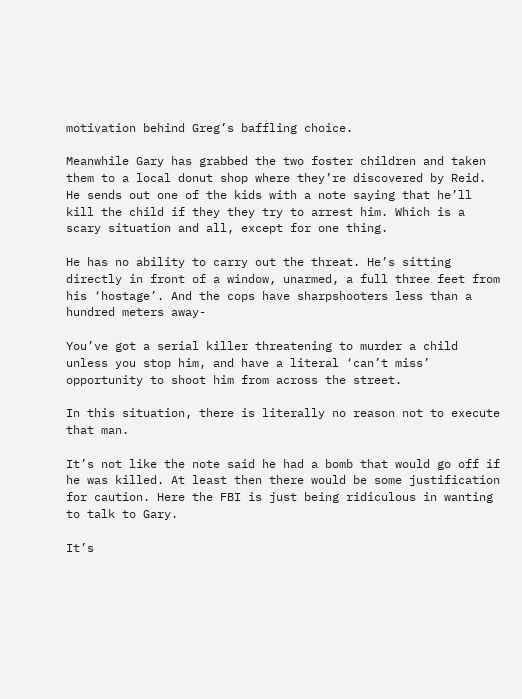motivation behind Greg’s baffling choice.

Meanwhile Gary has grabbed the two foster children and taken them to a local donut shop where they’re discovered by Reid. He sends out one of the kids with a note saying that he’ll kill the child if they they try to arrest him. Which is a scary situation and all, except for one thing.

He has no ability to carry out the threat. He’s sitting directly in front of a window, unarmed, a full three feet from his ‘hostage’. And the cops have sharpshooters less than a hundred meters away-

You’ve got a serial killer threatening to murder a child unless you stop him, and have a literal ‘can’t miss’ opportunity to shoot him from across the street.

In this situation, there is literally no reason not to execute that man.

It’s not like the note said he had a bomb that would go off if he was killed. At least then there would be some justification for caution. Here the FBI is just being ridiculous in wanting to talk to Gary.

It’s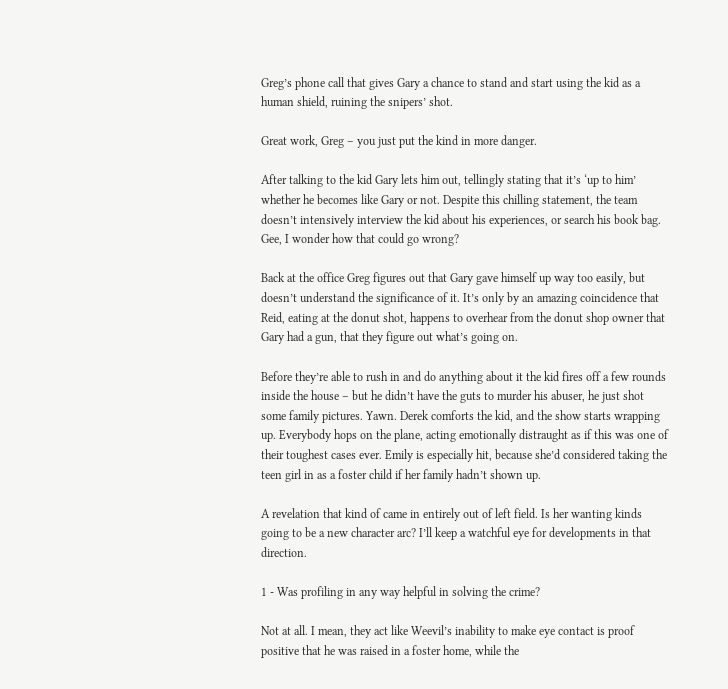Greg’s phone call that gives Gary a chance to stand and start using the kid as a human shield, ruining the snipers’ shot.

Great work, Greg – you just put the kind in more danger.

After talking to the kid Gary lets him out, tellingly stating that it’s ‘up to him’ whether he becomes like Gary or not. Despite this chilling statement, the team doesn’t intensively interview the kid about his experiences, or search his book bag. Gee, I wonder how that could go wrong?

Back at the office Greg figures out that Gary gave himself up way too easily, but doesn’t understand the significance of it. It’s only by an amazing coincidence that Reid, eating at the donut shot, happens to overhear from the donut shop owner that Gary had a gun, that they figure out what’s going on.

Before they’re able to rush in and do anything about it the kid fires off a few rounds inside the house – but he didn’t have the guts to murder his abuser, he just shot some family pictures. Yawn. Derek comforts the kid, and the show starts wrapping up. Everybody hops on the plane, acting emotionally distraught as if this was one of their toughest cases ever. Emily is especially hit, because she’d considered taking the teen girl in as a foster child if her family hadn’t shown up.

A revelation that kind of came in entirely out of left field. Is her wanting kinds going to be a new character arc? I’ll keep a watchful eye for developments in that direction.

1 - Was profiling in any way helpful in solving the crime?

Not at all. I mean, they act like Weevil’s inability to make eye contact is proof positive that he was raised in a foster home, while the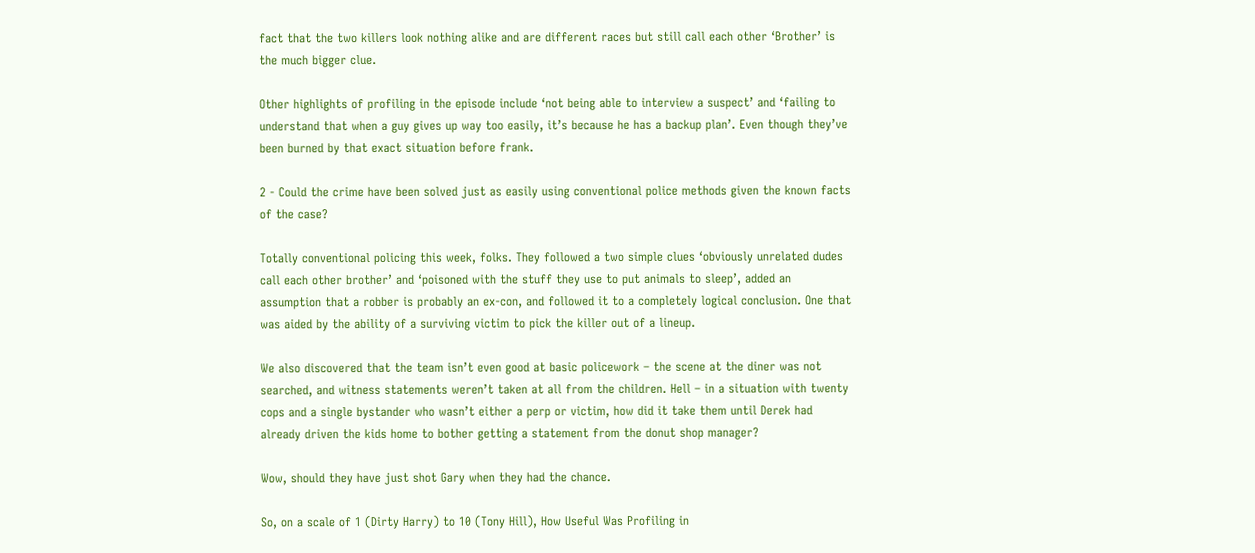fact that the two killers look nothing alike and are different races but still call each other ‘Brother’ is the much bigger clue.

Other highlights of profiling in the episode include ‘not being able to interview a suspect’ and ‘failing to understand that when a guy gives up way too easily, it’s because he has a backup plan’. Even though they’ve been burned by that exact situation before frank.

2 - Could the crime have been solved just as easily using conventional police methods given the known facts of the case?

Totally conventional policing this week, folks. They followed a two simple clues ‘obviously unrelated dudes call each other brother’ and ‘poisoned with the stuff they use to put animals to sleep’, added an assumption that a robber is probably an ex-con, and followed it to a completely logical conclusion. One that was aided by the ability of a surviving victim to pick the killer out of a lineup.

We also discovered that the team isn’t even good at basic policework – the scene at the diner was not searched, and witness statements weren’t taken at all from the children. Hell – in a situation with twenty cops and a single bystander who wasn’t either a perp or victim, how did it take them until Derek had already driven the kids home to bother getting a statement from the donut shop manager?

Wow, should they have just shot Gary when they had the chance.

So, on a scale of 1 (Dirty Harry) to 10 (Tony Hill), How Useful Was Profiling in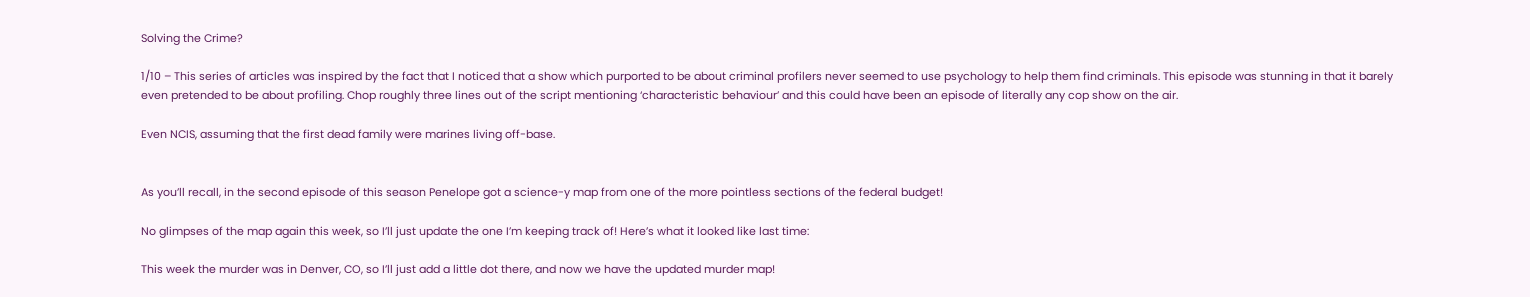Solving the Crime?

1/10 – This series of articles was inspired by the fact that I noticed that a show which purported to be about criminal profilers never seemed to use psychology to help them find criminals. This episode was stunning in that it barely even pretended to be about profiling. Chop roughly three lines out of the script mentioning ‘characteristic behaviour’ and this could have been an episode of literally any cop show on the air.

Even NCIS, assuming that the first dead family were marines living off-base.


As you’ll recall, in the second episode of this season Penelope got a science-y map from one of the more pointless sections of the federal budget!

No glimpses of the map again this week, so I’ll just update the one I’m keeping track of! Here’s what it looked like last time:

This week the murder was in Denver, CO, so I’ll just add a little dot there, and now we have the updated murder map!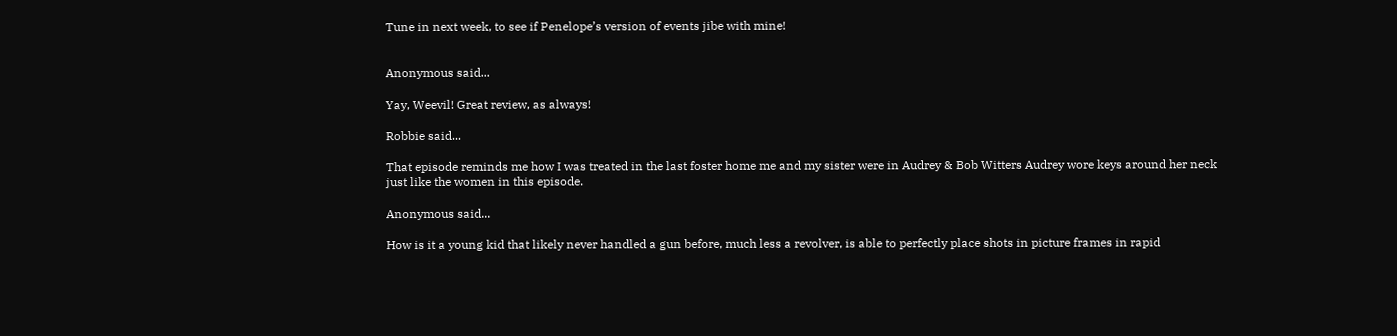Tune in next week, to see if Penelope’s version of events jibe with mine!


Anonymous said...

Yay, Weevil! Great review, as always!

Robbie said...

That episode reminds me how I was treated in the last foster home me and my sister were in Audrey & Bob Witters Audrey wore keys around her neck just like the women in this episode.

Anonymous said...

How is it a young kid that likely never handled a gun before, much less a revolver, is able to perfectly place shots in picture frames in rapid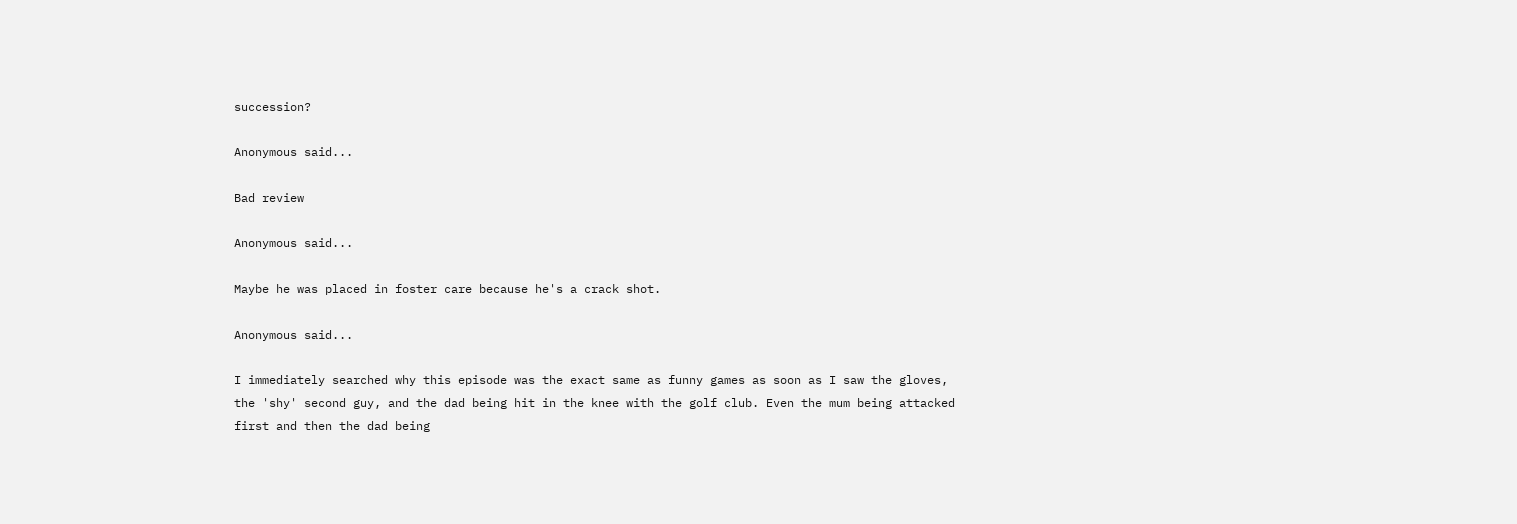succession?

Anonymous said...

Bad review

Anonymous said...

Maybe he was placed in foster care because he's a crack shot.

Anonymous said...

I immediately searched why this episode was the exact same as funny games as soon as I saw the gloves, the 'shy' second guy, and the dad being hit in the knee with the golf club. Even the mum being attacked first and then the dad being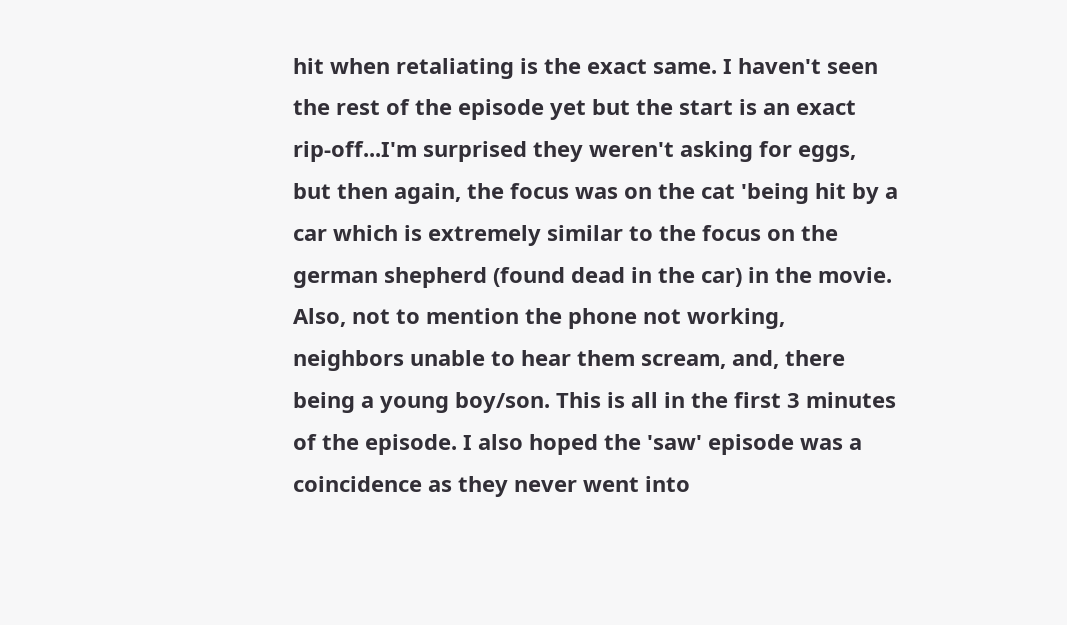hit when retaliating is the exact same. I haven't seen the rest of the episode yet but the start is an exact rip-off...I'm surprised they weren't asking for eggs, but then again, the focus was on the cat 'being hit by a car which is extremely similar to the focus on the german shepherd (found dead in the car) in the movie. Also, not to mention the phone not working, neighbors unable to hear them scream, and, there being a young boy/son. This is all in the first 3 minutes of the episode. I also hoped the 'saw' episode was a coincidence as they never went into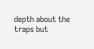depth about the traps but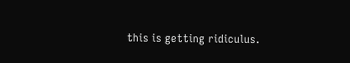this is getting ridiculus.